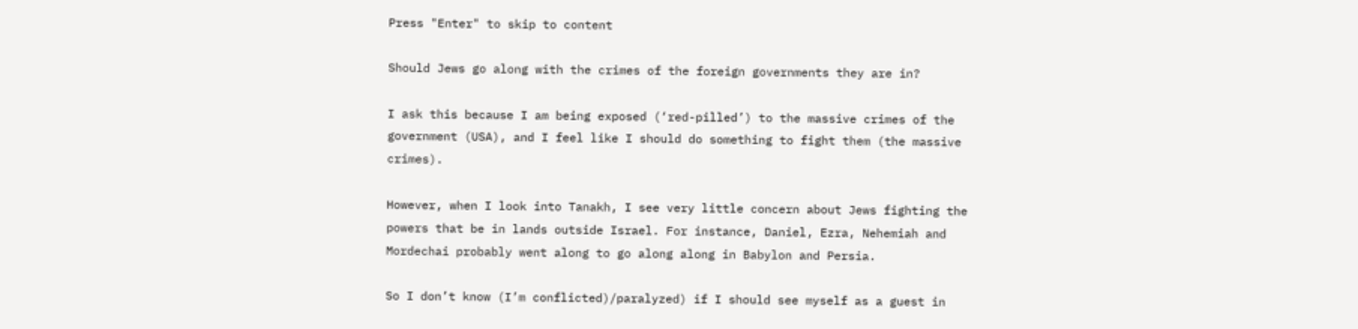Press "Enter" to skip to content

Should Jews go along with the crimes of the foreign governments they are in?

I ask this because I am being exposed (‘red-pilled’) to the massive crimes of the government (USA), and I feel like I should do something to fight them (the massive crimes).

However, when I look into Tanakh, I see very little concern about Jews fighting the powers that be in lands outside Israel. For instance, Daniel, Ezra, Nehemiah and Mordechai probably went along to go along along in Babylon and Persia.

So I don’t know (I’m conflicted)/paralyzed) if I should see myself as a guest in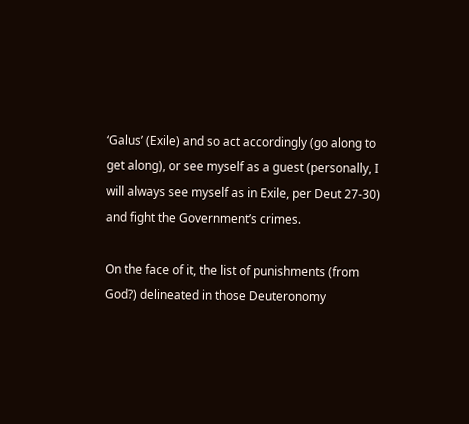‘Galus’ (Exile) and so act accordingly (go along to get along), or see myself as a guest (personally, I will always see myself as in Exile, per Deut 27-30) and fight the Government’s crimes.

On the face of it, the list of punishments (from God?) delineated in those Deuteronomy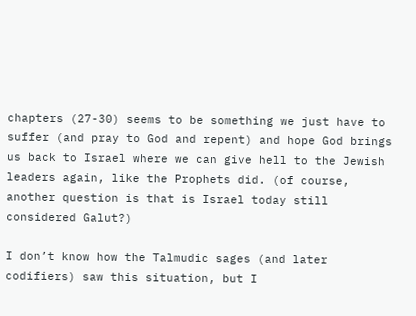chapters (27-30) seems to be something we just have to suffer (and pray to God and repent) and hope God brings us back to Israel where we can give hell to the Jewish leaders again, like the Prophets did. (of course, another question is that is Israel today still considered Galut?)

I don’t know how the Talmudic sages (and later codifiers) saw this situation, but I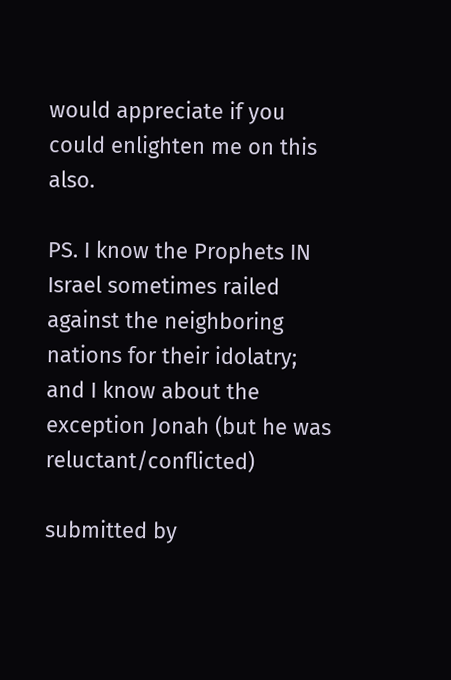would appreciate if you could enlighten me on this also.

PS. I know the Prophets IN Israel sometimes railed against the neighboring nations for their idolatry; and I know about the exception Jonah (but he was reluctant/conflicted)

submitted by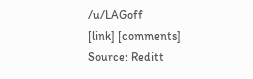/u/LAGoff
[link] [comments]
Source: Reditt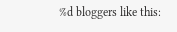%d bloggers like this: